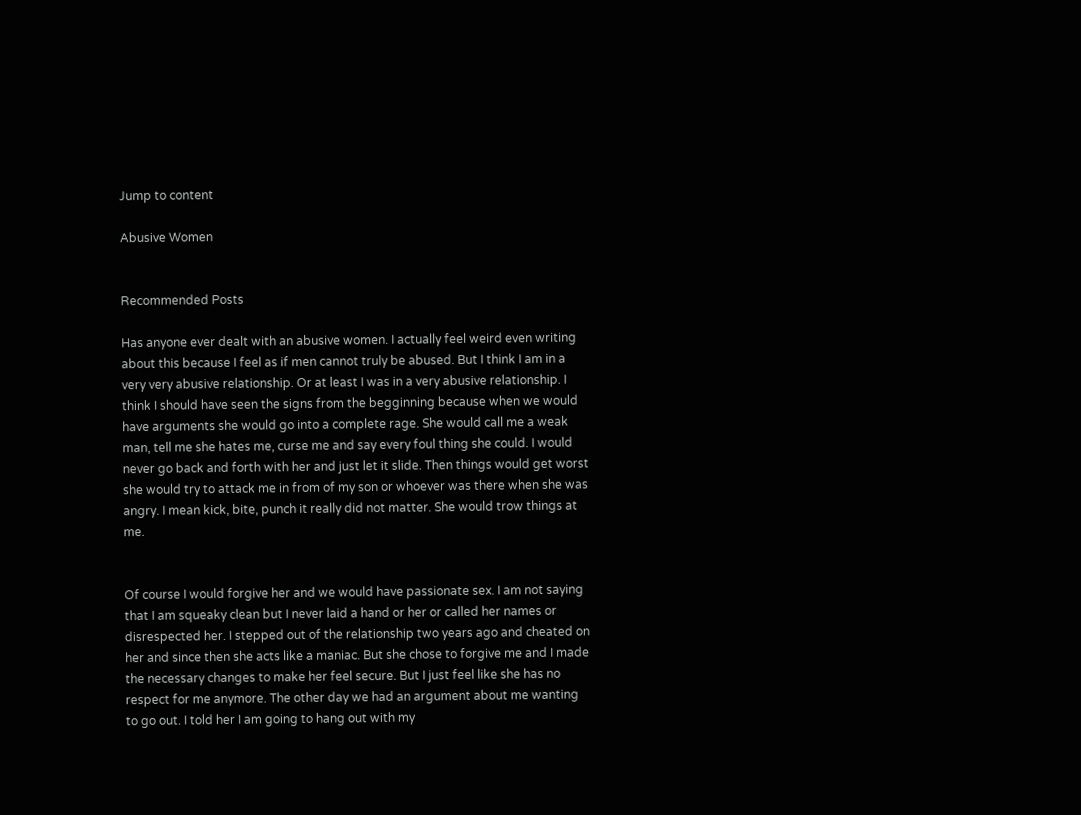Jump to content

Abusive Women


Recommended Posts

Has anyone ever dealt with an abusive women. I actually feel weird even writing about this because I feel as if men cannot truly be abused. But I think I am in a very very abusive relationship. Or at least I was in a very abusive relationship. I think I should have seen the signs from the begginning because when we would have arguments she would go into a complete rage. She would call me a weak man, tell me she hates me, curse me and say every foul thing she could. I would never go back and forth with her and just let it slide. Then things would get worst she would try to attack me in from of my son or whoever was there when she was angry. I mean kick, bite, punch it really did not matter. She would trow things at me.


Of course I would forgive her and we would have passionate sex. I am not saying that I am squeaky clean but I never laid a hand or her or called her names or disrespected her. I stepped out of the relationship two years ago and cheated on her and since then she acts like a maniac. But she chose to forgive me and I made the necessary changes to make her feel secure. But I just feel like she has no respect for me anymore. The other day we had an argument about me wanting to go out. I told her I am going to hang out with my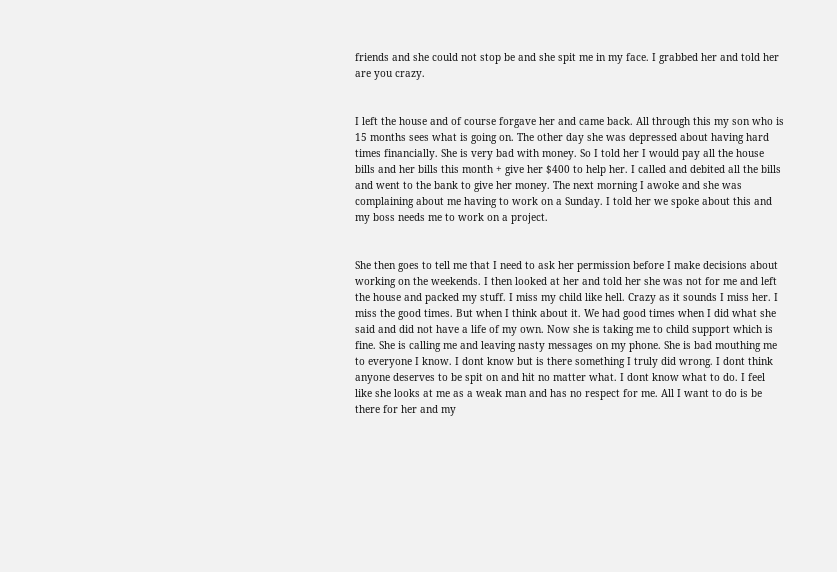friends and she could not stop be and she spit me in my face. I grabbed her and told her are you crazy.


I left the house and of course forgave her and came back. All through this my son who is 15 months sees what is going on. The other day she was depressed about having hard times financially. She is very bad with money. So I told her I would pay all the house bills and her bills this month + give her $400 to help her. I called and debited all the bills and went to the bank to give her money. The next morning I awoke and she was complaining about me having to work on a Sunday. I told her we spoke about this and my boss needs me to work on a project.


She then goes to tell me that I need to ask her permission before I make decisions about working on the weekends. I then looked at her and told her she was not for me and left the house and packed my stuff. I miss my child like hell. Crazy as it sounds I miss her. I miss the good times. But when I think about it. We had good times when I did what she said and did not have a life of my own. Now she is taking me to child support which is fine. She is calling me and leaving nasty messages on my phone. She is bad mouthing me to everyone I know. I dont know but is there something I truly did wrong. I dont think anyone deserves to be spit on and hit no matter what. I dont know what to do. I feel like she looks at me as a weak man and has no respect for me. All I want to do is be there for her and my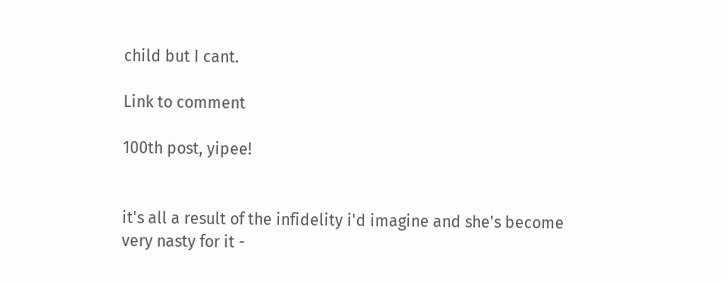child but I cant.

Link to comment

100th post, yipee!


it's all a result of the infidelity i'd imagine and she's become very nasty for it -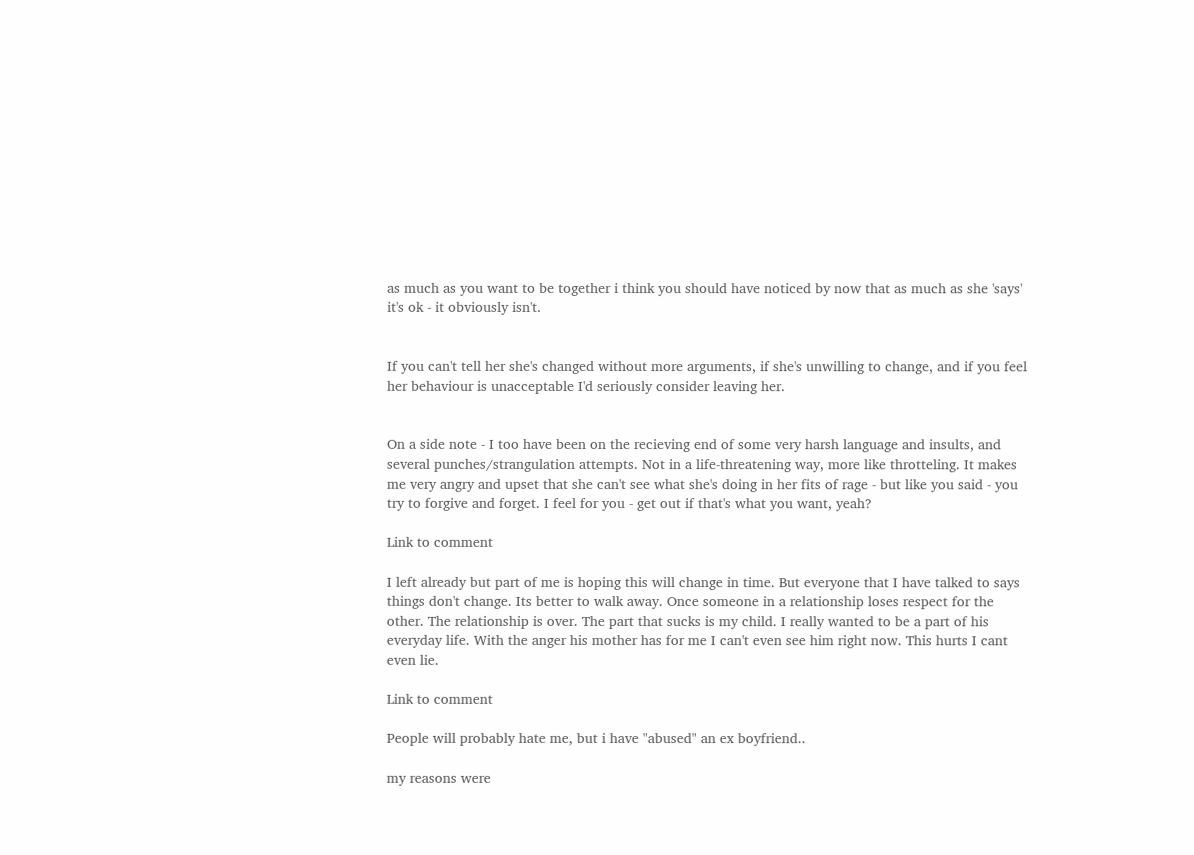as much as you want to be together i think you should have noticed by now that as much as she 'says' it's ok - it obviously isn't.


If you can't tell her she's changed without more arguments, if she's unwilling to change, and if you feel her behaviour is unacceptable I'd seriously consider leaving her.


On a side note - I too have been on the recieving end of some very harsh language and insults, and several punches/strangulation attempts. Not in a life-threatening way, more like throtteling. It makes me very angry and upset that she can't see what she's doing in her fits of rage - but like you said - you try to forgive and forget. I feel for you - get out if that's what you want, yeah?

Link to comment

I left already but part of me is hoping this will change in time. But everyone that I have talked to says things don't change. Its better to walk away. Once someone in a relationship loses respect for the other. The relationship is over. The part that sucks is my child. I really wanted to be a part of his everyday life. With the anger his mother has for me I can't even see him right now. This hurts I cant even lie.

Link to comment

People will probably hate me, but i have "abused" an ex boyfriend..

my reasons were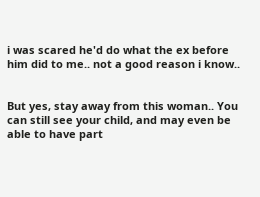i was scared he'd do what the ex before him did to me.. not a good reason i know..


But yes, stay away from this woman.. You can still see your child, and may even be able to have part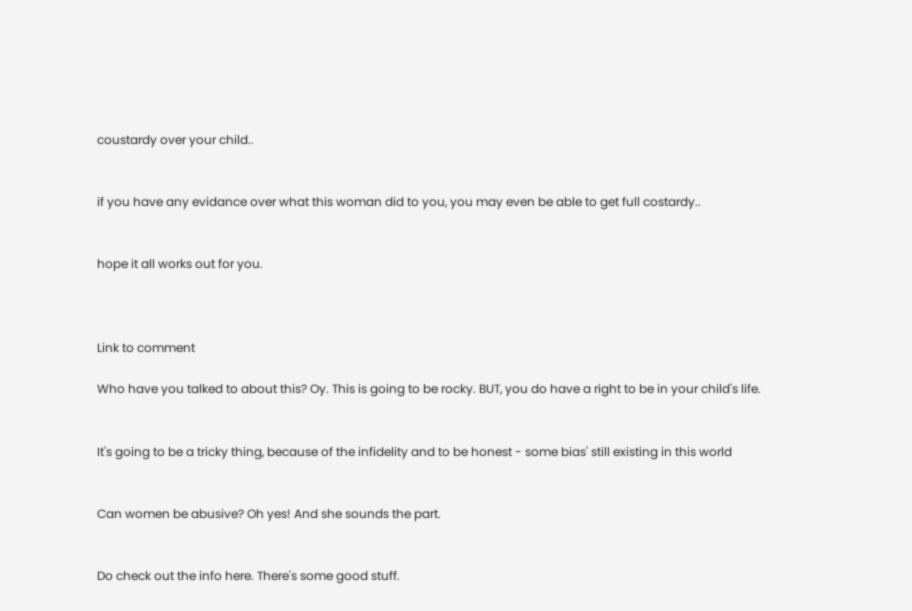coustardy over your child..


if you have any evidance over what this woman did to you, you may even be able to get full costardy..


hope it all works out for you.



Link to comment

Who have you talked to about this? Oy. This is going to be rocky. BUT, you do have a right to be in your child's life.


It's going to be a tricky thing, because of the infidelity and to be honest - some bias' still existing in this world


Can women be abusive? Oh yes! And she sounds the part.


Do check out the info here. There's some good stuff.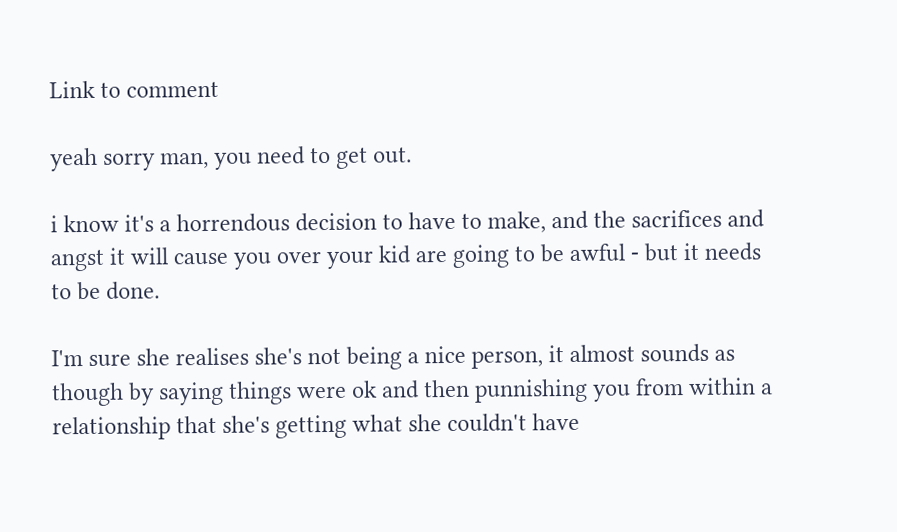Link to comment

yeah sorry man, you need to get out.

i know it's a horrendous decision to have to make, and the sacrifices and angst it will cause you over your kid are going to be awful - but it needs to be done.

I'm sure she realises she's not being a nice person, it almost sounds as though by saying things were ok and then punnishing you from within a relationship that she's getting what she couldn't have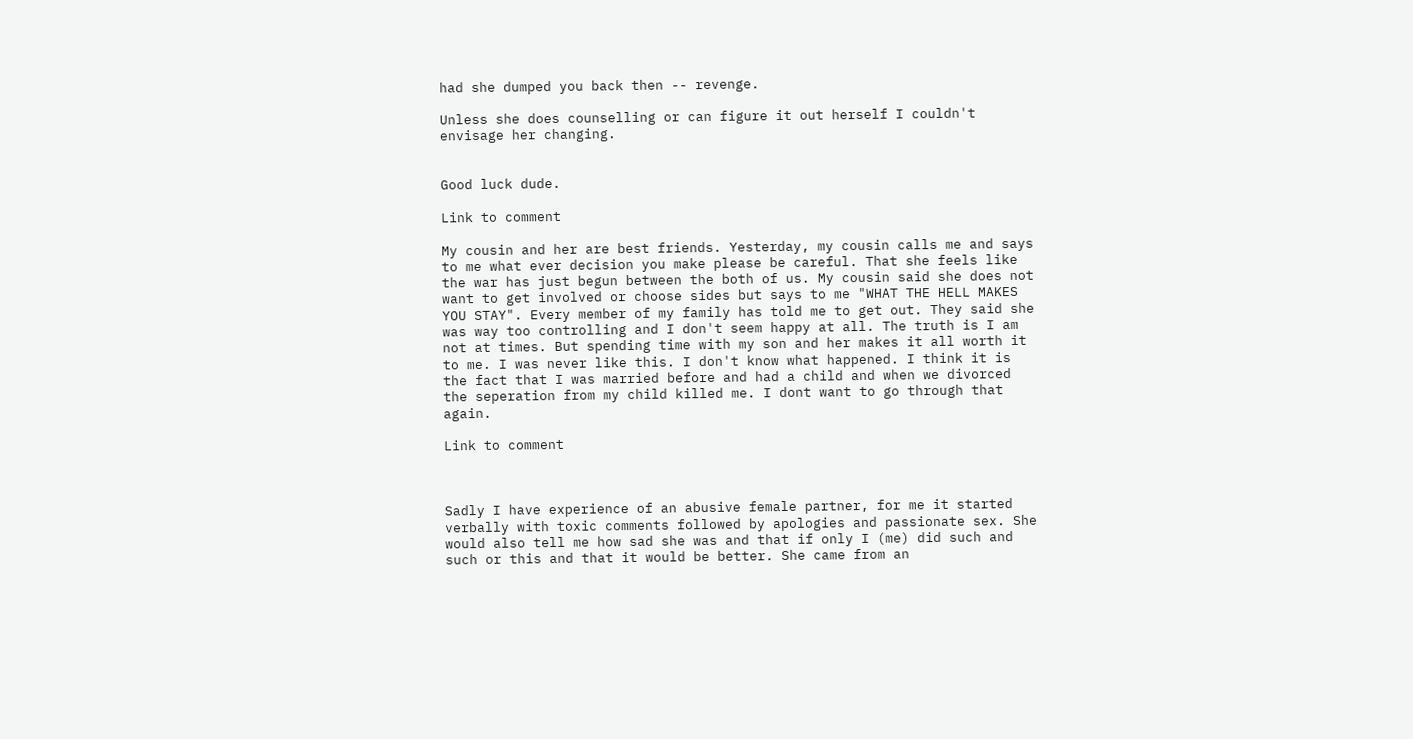had she dumped you back then -- revenge.

Unless she does counselling or can figure it out herself I couldn't envisage her changing.


Good luck dude.

Link to comment

My cousin and her are best friends. Yesterday, my cousin calls me and says to me what ever decision you make please be careful. That she feels like the war has just begun between the both of us. My cousin said she does not want to get involved or choose sides but says to me "WHAT THE HELL MAKES YOU STAY". Every member of my family has told me to get out. They said she was way too controlling and I don't seem happy at all. The truth is I am not at times. But spending time with my son and her makes it all worth it to me. I was never like this. I don't know what happened. I think it is the fact that I was married before and had a child and when we divorced the seperation from my child killed me. I dont want to go through that again.

Link to comment



Sadly I have experience of an abusive female partner, for me it started verbally with toxic comments followed by apologies and passionate sex. She would also tell me how sad she was and that if only I (me) did such and such or this and that it would be better. She came from an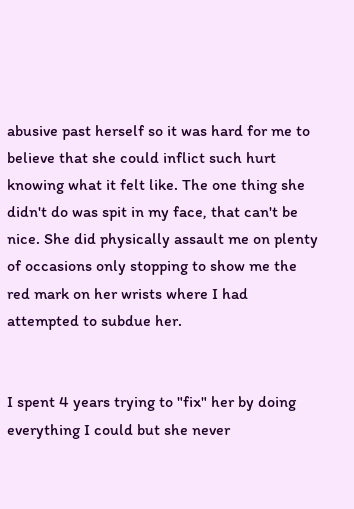abusive past herself so it was hard for me to believe that she could inflict such hurt knowing what it felt like. The one thing she didn't do was spit in my face, that can't be nice. She did physically assault me on plenty of occasions only stopping to show me the red mark on her wrists where I had attempted to subdue her.


I spent 4 years trying to "fix" her by doing everything I could but she never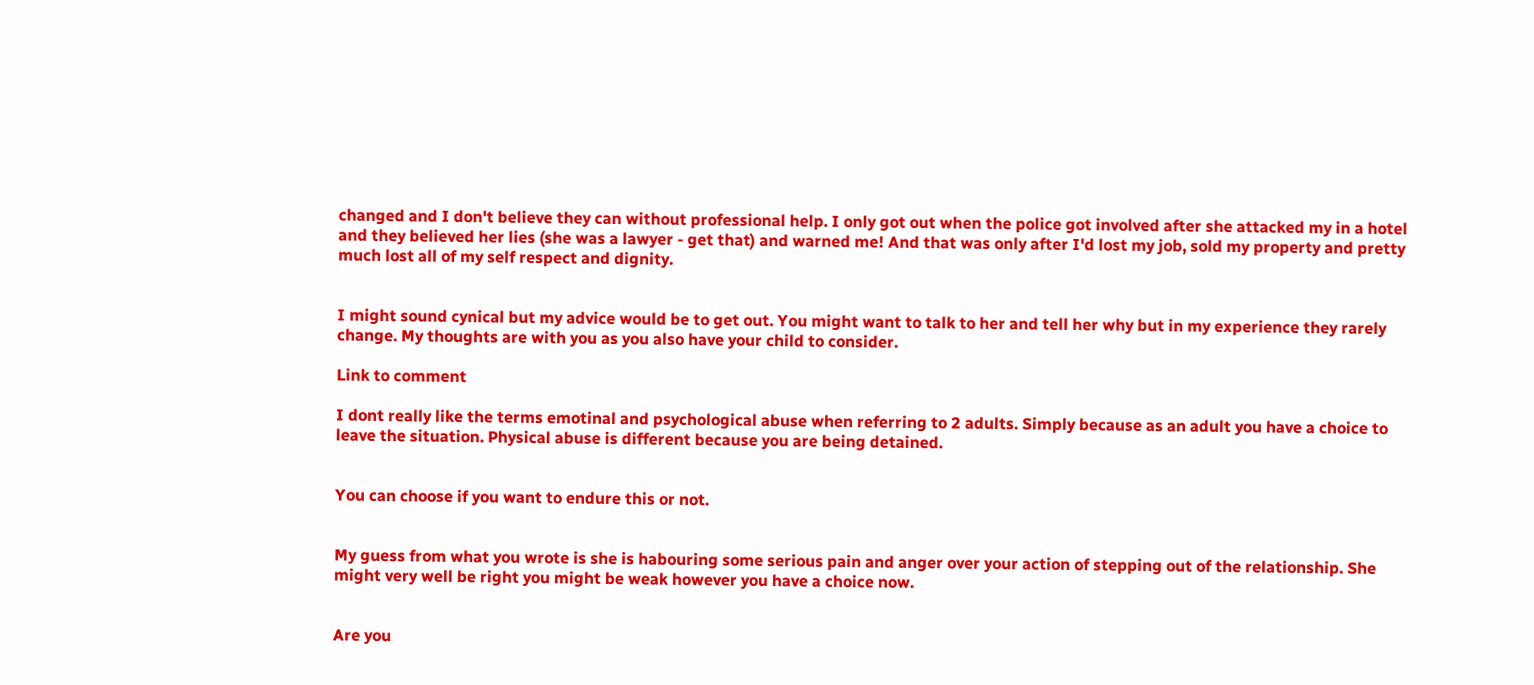changed and I don't believe they can without professional help. I only got out when the police got involved after she attacked my in a hotel and they believed her lies (she was a lawyer - get that) and warned me! And that was only after I'd lost my job, sold my property and pretty much lost all of my self respect and dignity.


I might sound cynical but my advice would be to get out. You might want to talk to her and tell her why but in my experience they rarely change. My thoughts are with you as you also have your child to consider.

Link to comment

I dont really like the terms emotinal and psychological abuse when referring to 2 adults. Simply because as an adult you have a choice to leave the situation. Physical abuse is different because you are being detained.


You can choose if you want to endure this or not.


My guess from what you wrote is she is habouring some serious pain and anger over your action of stepping out of the relationship. She might very well be right you might be weak however you have a choice now.


Are you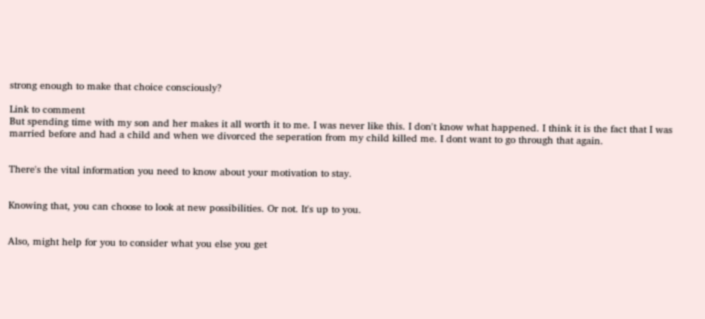strong enough to make that choice consciously?

Link to comment
But spending time with my son and her makes it all worth it to me. I was never like this. I don't know what happened. I think it is the fact that I was married before and had a child and when we divorced the seperation from my child killed me. I dont want to go through that again.


There's the vital information you need to know about your motivation to stay.


Knowing that, you can choose to look at new possibilities. Or not. It's up to you.


Also, might help for you to consider what you else you get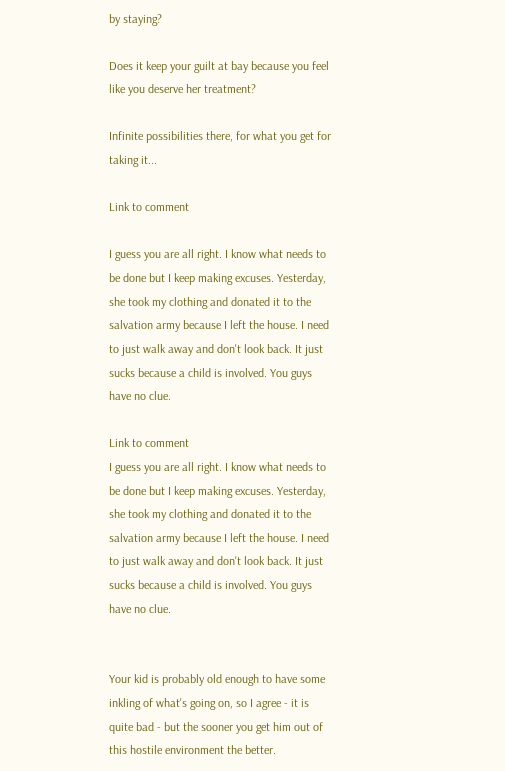by staying?

Does it keep your guilt at bay because you feel like you deserve her treatment?

Infinite possibilities there, for what you get for taking it...

Link to comment

I guess you are all right. I know what needs to be done but I keep making excuses. Yesterday, she took my clothing and donated it to the salvation army because I left the house. I need to just walk away and don't look back. It just sucks because a child is involved. You guys have no clue.

Link to comment
I guess you are all right. I know what needs to be done but I keep making excuses. Yesterday, she took my clothing and donated it to the salvation army because I left the house. I need to just walk away and don't look back. It just sucks because a child is involved. You guys have no clue.


Your kid is probably old enough to have some inkling of what's going on, so I agree - it is quite bad - but the sooner you get him out of this hostile environment the better.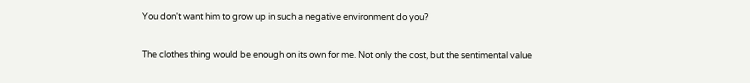You don't want him to grow up in such a negative environment do you?


The clothes thing would be enough on its own for me. Not only the cost, but the sentimental value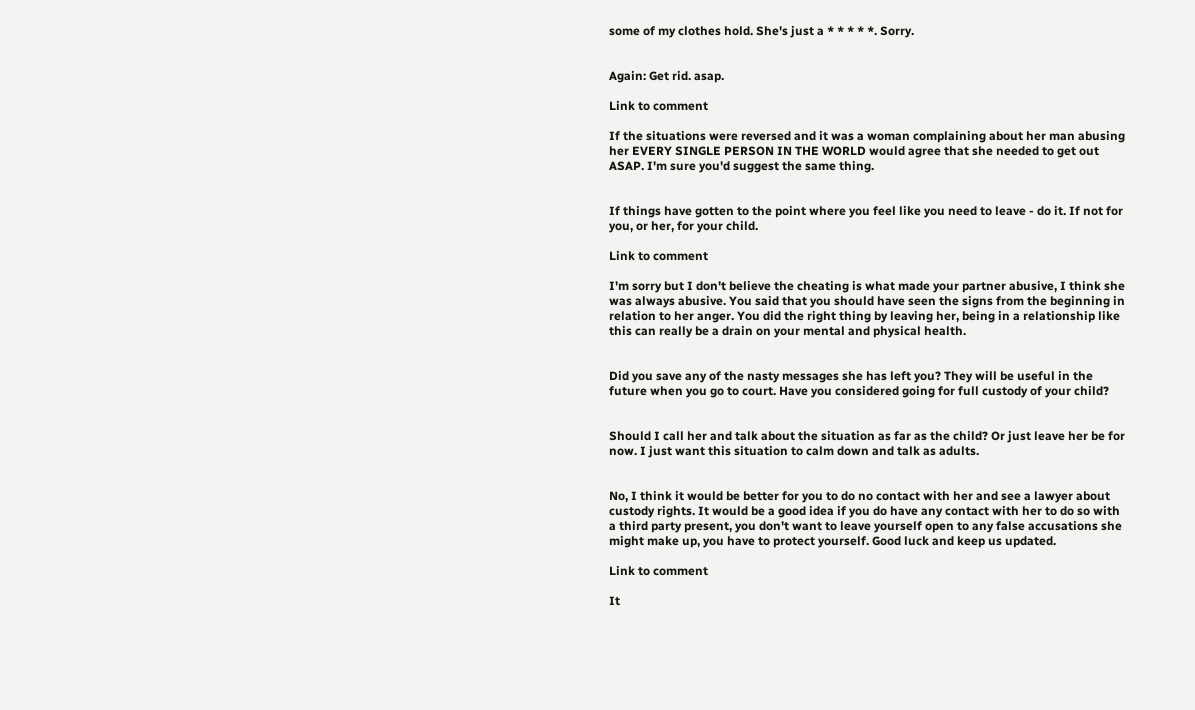some of my clothes hold. She's just a * * * * *. Sorry.


Again: Get rid. asap.

Link to comment

If the situations were reversed and it was a woman complaining about her man abusing her EVERY SINGLE PERSON IN THE WORLD would agree that she needed to get out ASAP. I'm sure you'd suggest the same thing.


If things have gotten to the point where you feel like you need to leave - do it. If not for you, or her, for your child.

Link to comment

I'm sorry but I don't believe the cheating is what made your partner abusive, I think she was always abusive. You said that you should have seen the signs from the beginning in relation to her anger. You did the right thing by leaving her, being in a relationship like this can really be a drain on your mental and physical health.


Did you save any of the nasty messages she has left you? They will be useful in the future when you go to court. Have you considered going for full custody of your child?


Should I call her and talk about the situation as far as the child? Or just leave her be for now. I just want this situation to calm down and talk as adults.


No, I think it would be better for you to do no contact with her and see a lawyer about custody rights. It would be a good idea if you do have any contact with her to do so with a third party present, you don't want to leave yourself open to any false accusations she might make up, you have to protect yourself. Good luck and keep us updated.

Link to comment

It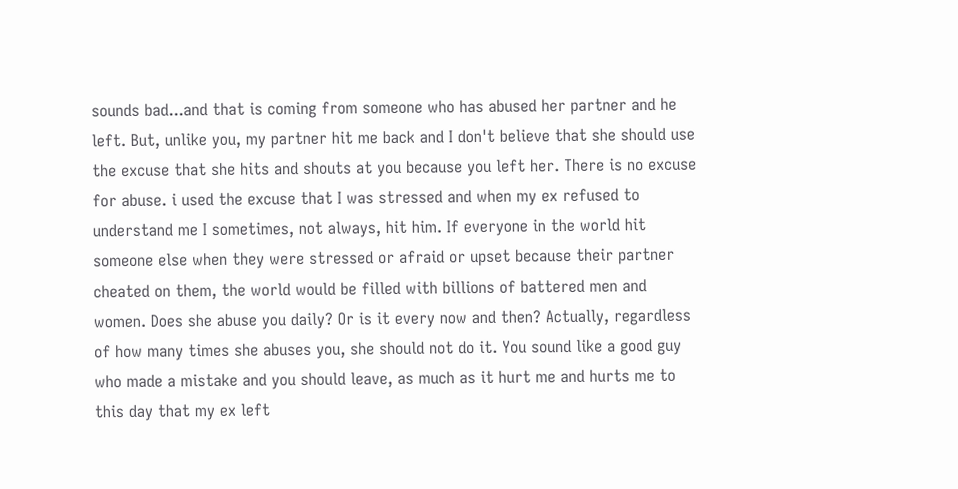sounds bad...and that is coming from someone who has abused her partner and he left. But, unlike you, my partner hit me back and I don't believe that she should use the excuse that she hits and shouts at you because you left her. There is no excuse for abuse. i used the excuse that I was stressed and when my ex refused to understand me I sometimes, not always, hit him. If everyone in the world hit someone else when they were stressed or afraid or upset because their partner cheated on them, the world would be filled with billions of battered men and women. Does she abuse you daily? Or is it every now and then? Actually, regardless of how many times she abuses you, she should not do it. You sound like a good guy who made a mistake and you should leave, as much as it hurt me and hurts me to this day that my ex left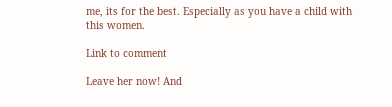me, its for the best. Especially as you have a child with this women.

Link to comment

Leave her now! And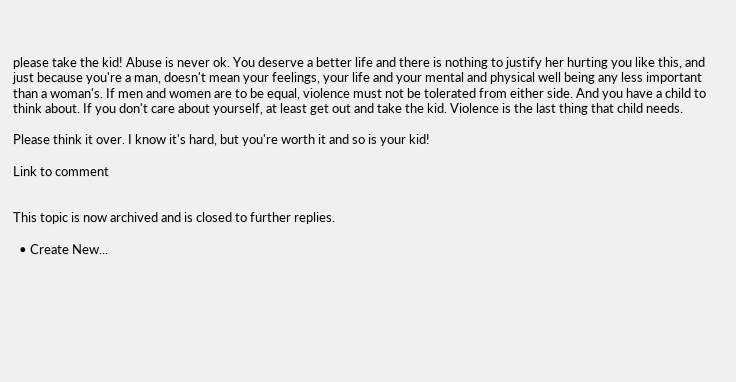please take the kid! Abuse is never ok. You deserve a better life and there is nothing to justify her hurting you like this, and just because you're a man, doesn't mean your feelings, your life and your mental and physical well being any less important than a woman's. If men and women are to be equal, violence must not be tolerated from either side. And you have a child to think about. If you don't care about yourself, at least get out and take the kid. Violence is the last thing that child needs.

Please think it over. I know it's hard, but you're worth it and so is your kid!

Link to comment


This topic is now archived and is closed to further replies.

  • Create New...